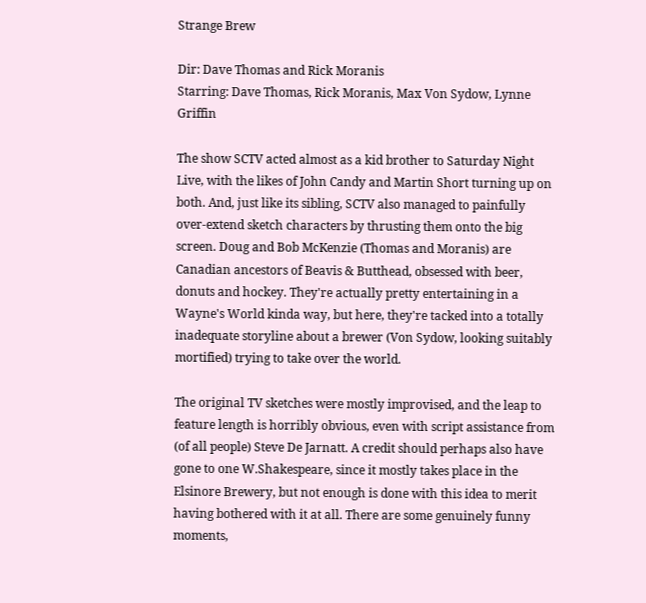Strange Brew

Dir: Dave Thomas and Rick Moranis
Starring: Dave Thomas, Rick Moranis, Max Von Sydow, Lynne Griffin

The show SCTV acted almost as a kid brother to Saturday Night Live, with the likes of John Candy and Martin Short turning up on both. And, just like its sibling, SCTV also managed to painfully over-extend sketch characters by thrusting them onto the big screen. Doug and Bob McKenzie (Thomas and Moranis) are Canadian ancestors of Beavis & Butthead, obsessed with beer, donuts and hockey. They're actually pretty entertaining in a Wayne's World kinda way, but here, they're tacked into a totally inadequate storyline about a brewer (Von Sydow, looking suitably mortified) trying to take over the world.

The original TV sketches were mostly improvised, and the leap to feature length is horribly obvious, even with script assistance from (of all people) Steve De Jarnatt. A credit should perhaps also have gone to one W.Shakespeare, since it mostly takes place in the Elsinore Brewery, but not enough is done with this idea to merit having bothered with it at all. There are some genuinely funny moments,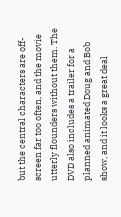but the central characters are off-screen far too often, and the movie utterly flounders without them. The DVD also includes a trailer for a planned animated Doug and Bob show, and it looks a great deal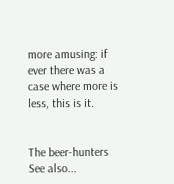more amusing: if ever there was a case where more is less, this is it.


The beer-hunters
See also...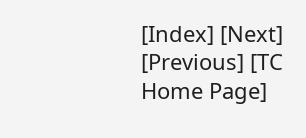[Index] [Next] [Previous] [TC Home Page]